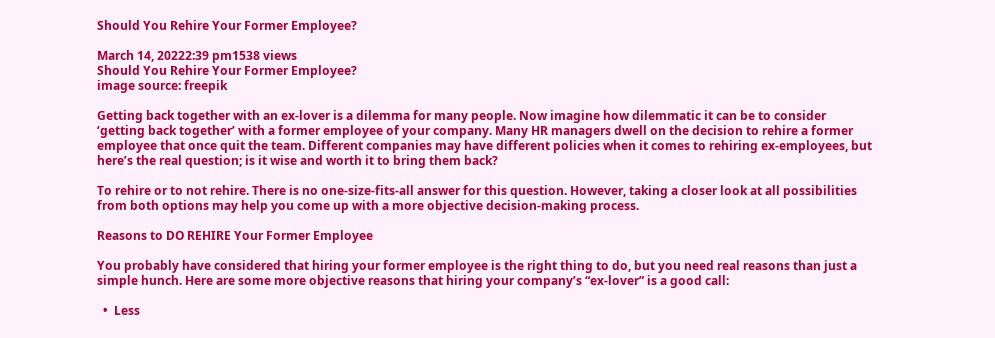Should You Rehire Your Former Employee?

March 14, 20222:39 pm1538 views
Should You Rehire Your Former Employee?
image source: freepik

Getting back together with an ex-lover is a dilemma for many people. Now imagine how dilemmatic it can be to consider ‘getting back together’ with a former employee of your company. Many HR managers dwell on the decision to rehire a former employee that once quit the team. Different companies may have different policies when it comes to rehiring ex-employees, but here’s the real question; is it wise and worth it to bring them back?

To rehire or to not rehire. There is no one-size-fits-all answer for this question. However, taking a closer look at all possibilities from both options may help you come up with a more objective decision-making process.

Reasons to DO REHIRE Your Former Employee

You probably have considered that hiring your former employee is the right thing to do, but you need real reasons than just a simple hunch. Here are some more objective reasons that hiring your company’s “ex-lover” is a good call:

  •  Less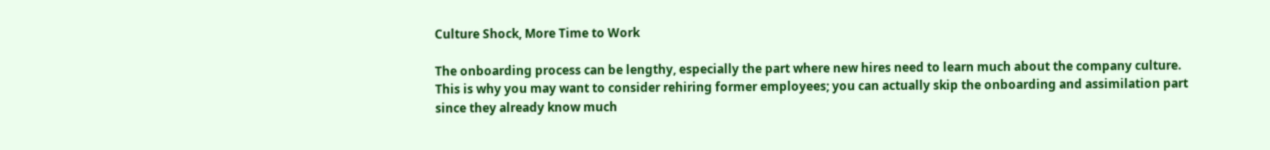Culture Shock, More Time to Work

The onboarding process can be lengthy, especially the part where new hires need to learn much about the company culture. This is why you may want to consider rehiring former employees; you can actually skip the onboarding and assimilation part since they already know much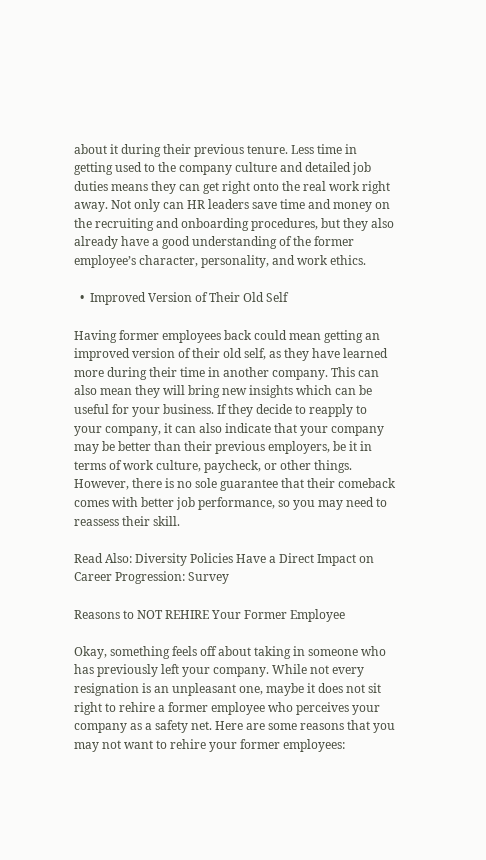about it during their previous tenure. Less time in getting used to the company culture and detailed job duties means they can get right onto the real work right away. Not only can HR leaders save time and money on the recruiting and onboarding procedures, but they also already have a good understanding of the former employee’s character, personality, and work ethics.

  •  Improved Version of Their Old Self

Having former employees back could mean getting an improved version of their old self, as they have learned more during their time in another company. This can also mean they will bring new insights which can be useful for your business. If they decide to reapply to your company, it can also indicate that your company may be better than their previous employers, be it in terms of work culture, paycheck, or other things. However, there is no sole guarantee that their comeback comes with better job performance, so you may need to reassess their skill.

Read Also: Diversity Policies Have a Direct Impact on Career Progression: Survey

Reasons to NOT REHIRE Your Former Employee

Okay, something feels off about taking in someone who has previously left your company. While not every resignation is an unpleasant one, maybe it does not sit right to rehire a former employee who perceives your company as a safety net. Here are some reasons that you may not want to rehire your former employees: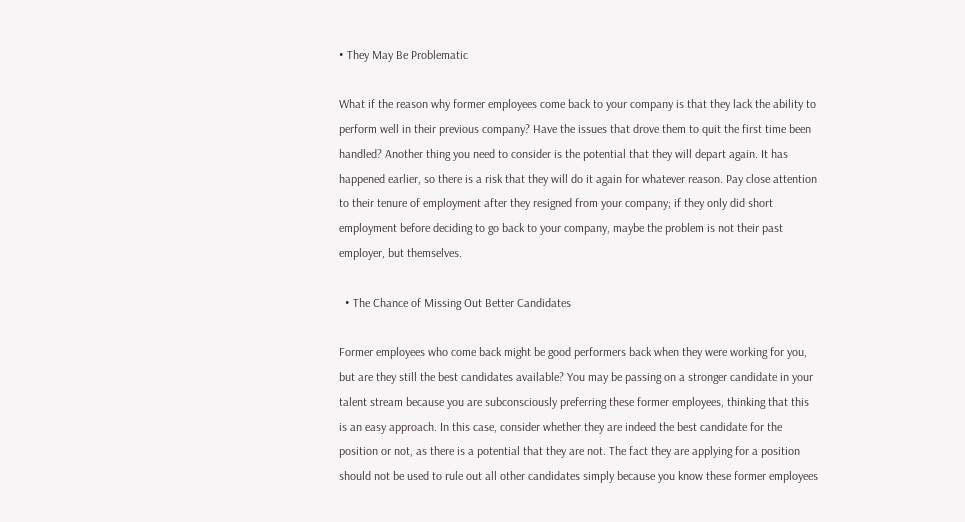• They May Be Problematic

What if the reason why former employees come back to your company is that they lack the ability to perform well in their previous company? Have the issues that drove them to quit the first time been handled? Another thing you need to consider is the potential that they will depart again. It has happened earlier, so there is a risk that they will do it again for whatever reason. Pay close attention to their tenure of employment after they resigned from your company; if they only did short employment before deciding to go back to your company, maybe the problem is not their past employer, but themselves.

  • The Chance of Missing Out Better Candidates

Former employees who come back might be good performers back when they were working for you, but are they still the best candidates available? You may be passing on a stronger candidate in your talent stream because you are subconsciously preferring these former employees, thinking that this is an easy approach. In this case, consider whether they are indeed the best candidate for the position or not, as there is a potential that they are not. The fact they are applying for a position should not be used to rule out all other candidates simply because you know these former employees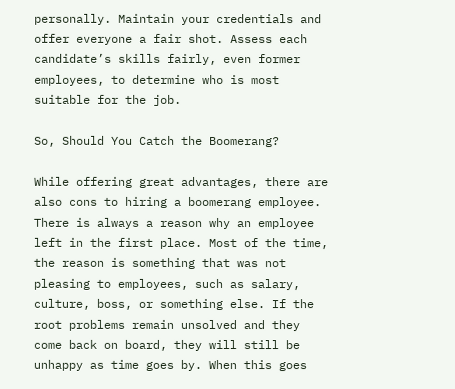personally. Maintain your credentials and offer everyone a fair shot. Assess each candidate’s skills fairly, even former employees, to determine who is most suitable for the job.

So, Should You Catch the Boomerang?

While offering great advantages, there are also cons to hiring a boomerang employee. There is always a reason why an employee left in the first place. Most of the time, the reason is something that was not pleasing to employees, such as salary, culture, boss, or something else. If the root problems remain unsolved and they come back on board, they will still be unhappy as time goes by. When this goes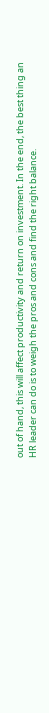out of hand, this will affect productivity and return on investment. In the end, the best thing an HR leader can do is to weigh the pros and cons and find the right balance.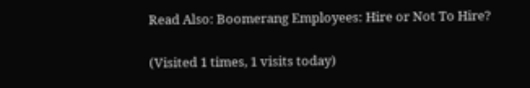Read Also: Boomerang Employees: Hire or Not To Hire?

(Visited 1 times, 1 visits today)